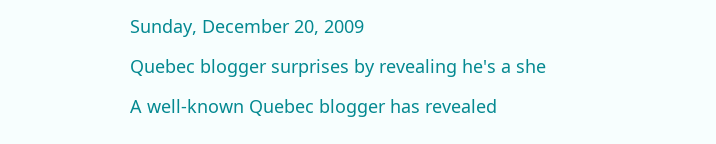Sunday, December 20, 2009

Quebec blogger surprises by revealing he's a she

A well-known Quebec blogger has revealed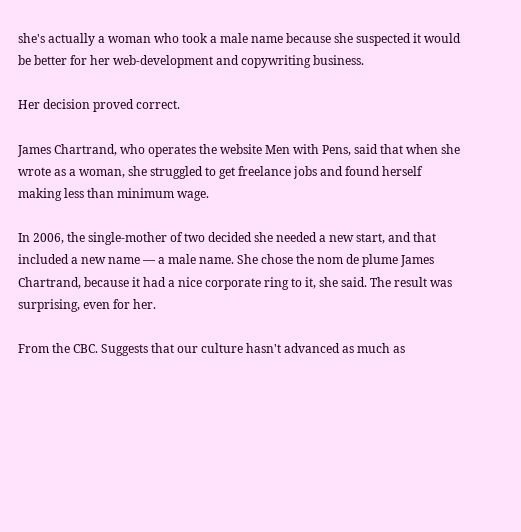she's actually a woman who took a male name because she suspected it would be better for her web-development and copywriting business.

Her decision proved correct.

James Chartrand, who operates the website Men with Pens, said that when she wrote as a woman, she struggled to get freelance jobs and found herself making less than minimum wage.

In 2006, the single-mother of two decided she needed a new start, and that included a new name — a male name. She chose the nom de plume James Chartrand, because it had a nice corporate ring to it, she said. The result was surprising, even for her.

From the CBC. Suggests that our culture hasn't advanced as much as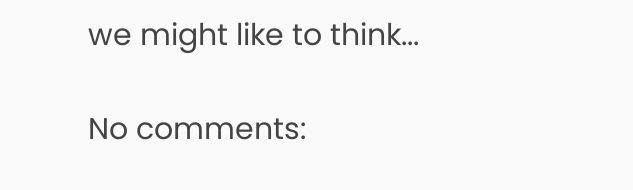we might like to think...

No comments: